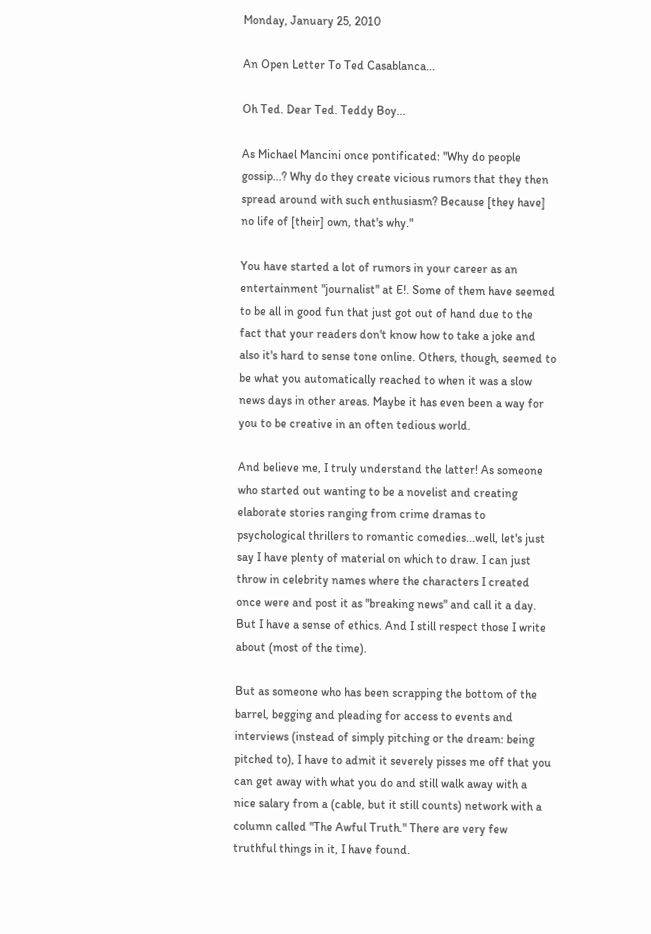Monday, January 25, 2010

An Open Letter To Ted Casablanca...

Oh Ted. Dear Ted. Teddy Boy...

As Michael Mancini once pontificated: "Why do people gossip...? Why do they create vicious rumors that they then spread around with such enthusiasm? Because [they have] no life of [their] own, that's why."

You have started a lot of rumors in your career as an entertainment "journalist" at E!. Some of them have seemed to be all in good fun that just got out of hand due to the fact that your readers don't know how to take a joke and also it's hard to sense tone online. Others, though, seemed to be what you automatically reached to when it was a slow news days in other areas. Maybe it has even been a way for you to be creative in an often tedious world.

And believe me, I truly understand the latter! As someone who started out wanting to be a novelist and creating elaborate stories ranging from crime dramas to psychological thrillers to romantic comedies...well, let's just say I have plenty of material on which to draw. I can just throw in celebrity names where the characters I created once were and post it as "breaking news" and call it a day. But I have a sense of ethics. And I still respect those I write about (most of the time).

But as someone who has been scrapping the bottom of the barrel, begging and pleading for access to events and interviews (instead of simply pitching or the dream: being pitched to), I have to admit it severely pisses me off that you can get away with what you do and still walk away with a nice salary from a (cable, but it still counts) network with a column called "The Awful Truth." There are very few truthful things in it, I have found.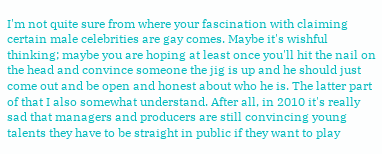I'm not quite sure from where your fascination with claiming certain male celebrities are gay comes. Maybe it's wishful thinking; maybe you are hoping at least once you'll hit the nail on the head and convince someone the jig is up and he should just come out and be open and honest about who he is. The latter part of that I also somewhat understand. After all, in 2010 it's really sad that managers and producers are still convincing young talents they have to be straight in public if they want to play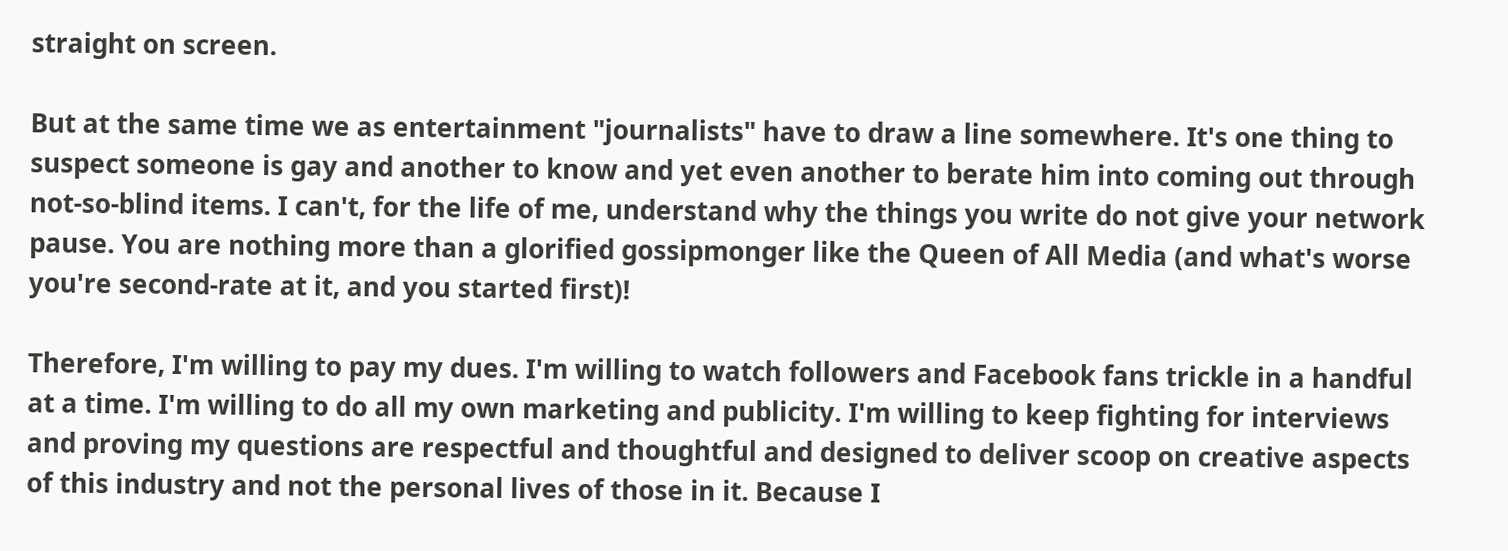straight on screen.

But at the same time we as entertainment "journalists" have to draw a line somewhere. It's one thing to suspect someone is gay and another to know and yet even another to berate him into coming out through not-so-blind items. I can't, for the life of me, understand why the things you write do not give your network pause. You are nothing more than a glorified gossipmonger like the Queen of All Media (and what's worse you're second-rate at it, and you started first)!

Therefore, I'm willing to pay my dues. I'm willing to watch followers and Facebook fans trickle in a handful at a time. I'm willing to do all my own marketing and publicity. I'm willing to keep fighting for interviews and proving my questions are respectful and thoughtful and designed to deliver scoop on creative aspects of this industry and not the personal lives of those in it. Because I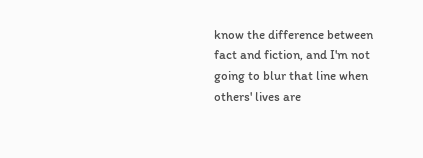know the difference between fact and fiction, and I'm not going to blur that line when others' lives are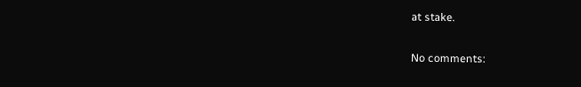at stake.

No comments: